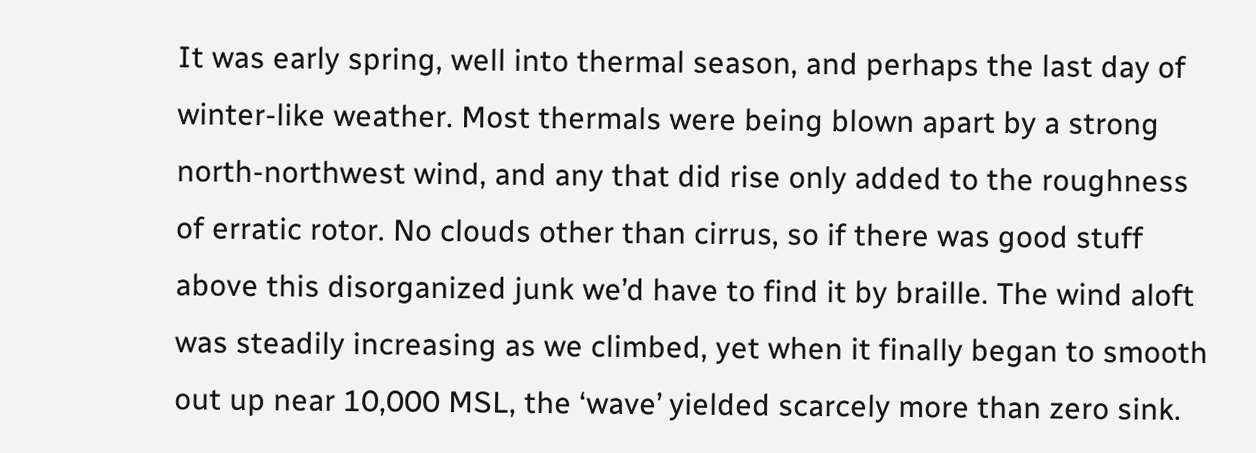It was early spring, well into thermal season, and perhaps the last day of winter-like weather. Most thermals were being blown apart by a strong north-northwest wind, and any that did rise only added to the roughness of erratic rotor. No clouds other than cirrus, so if there was good stuff above this disorganized junk we’d have to find it by braille. The wind aloft was steadily increasing as we climbed, yet when it finally began to smooth out up near 10,000 MSL, the ‘wave’ yielded scarcely more than zero sink.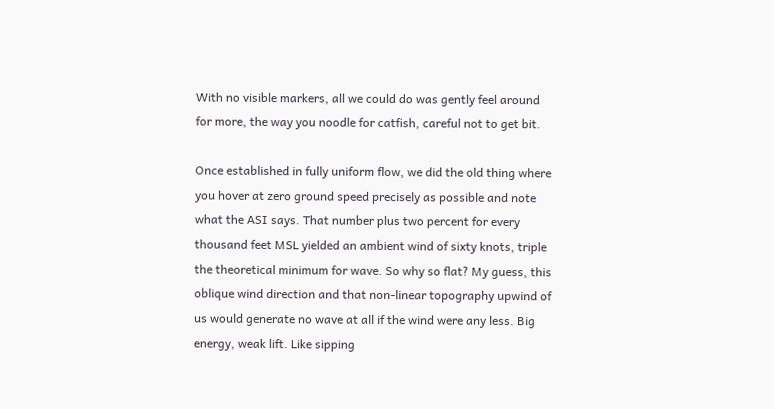With no visible markers, all we could do was gently feel around for more, the way you noodle for catfish, careful not to get bit.

Once established in fully uniform flow, we did the old thing where you hover at zero ground speed precisely as possible and note what the ASI says. That number plus two percent for every thousand feet MSL yielded an ambient wind of sixty knots, triple the theoretical minimum for wave. So why so flat? My guess, this oblique wind direction and that non-linear topography upwind of us would generate no wave at all if the wind were any less. Big energy, weak lift. Like sipping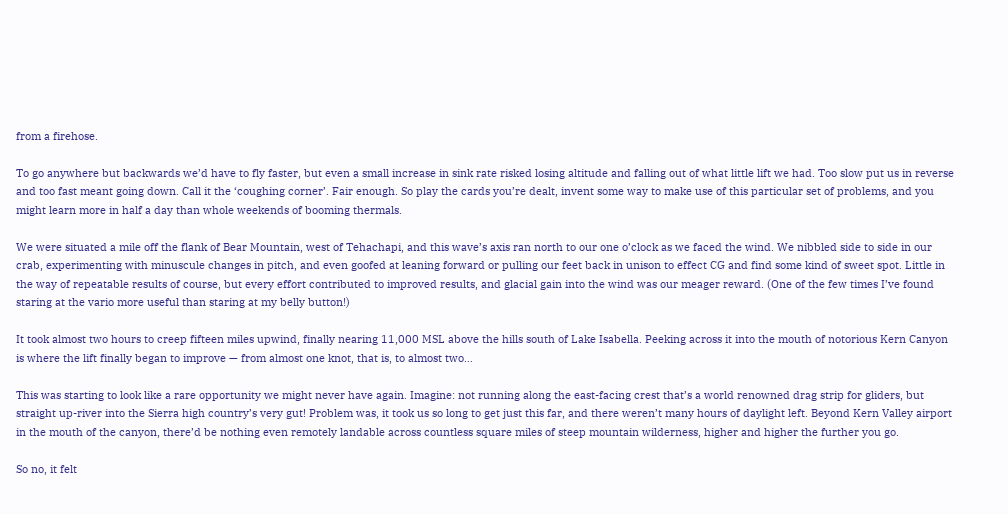from a firehose.

To go anywhere but backwards we’d have to fly faster, but even a small increase in sink rate risked losing altitude and falling out of what little lift we had. Too slow put us in reverse and too fast meant going down. Call it the ‘coughing corner’. Fair enough. So play the cards you’re dealt, invent some way to make use of this particular set of problems, and you might learn more in half a day than whole weekends of booming thermals.

We were situated a mile off the flank of Bear Mountain, west of Tehachapi, and this wave’s axis ran north to our one o’clock as we faced the wind. We nibbled side to side in our crab, experimenting with minuscule changes in pitch, and even goofed at leaning forward or pulling our feet back in unison to effect CG and find some kind of sweet spot. Little in the way of repeatable results of course, but every effort contributed to improved results, and glacial gain into the wind was our meager reward. (One of the few times I’ve found staring at the vario more useful than staring at my belly button!)

It took almost two hours to creep fifteen miles upwind, finally nearing 11,000 MSL above the hills south of Lake Isabella. Peeking across it into the mouth of notorious Kern Canyon is where the lift finally began to improve — from almost one knot, that is, to almost two…

This was starting to look like a rare opportunity we might never have again. Imagine: not running along the east-facing crest that’s a world renowned drag strip for gliders, but straight up-river into the Sierra high country’s very gut! Problem was, it took us so long to get just this far, and there weren’t many hours of daylight left. Beyond Kern Valley airport in the mouth of the canyon, there’d be nothing even remotely landable across countless square miles of steep mountain wilderness, higher and higher the further you go.

So no, it felt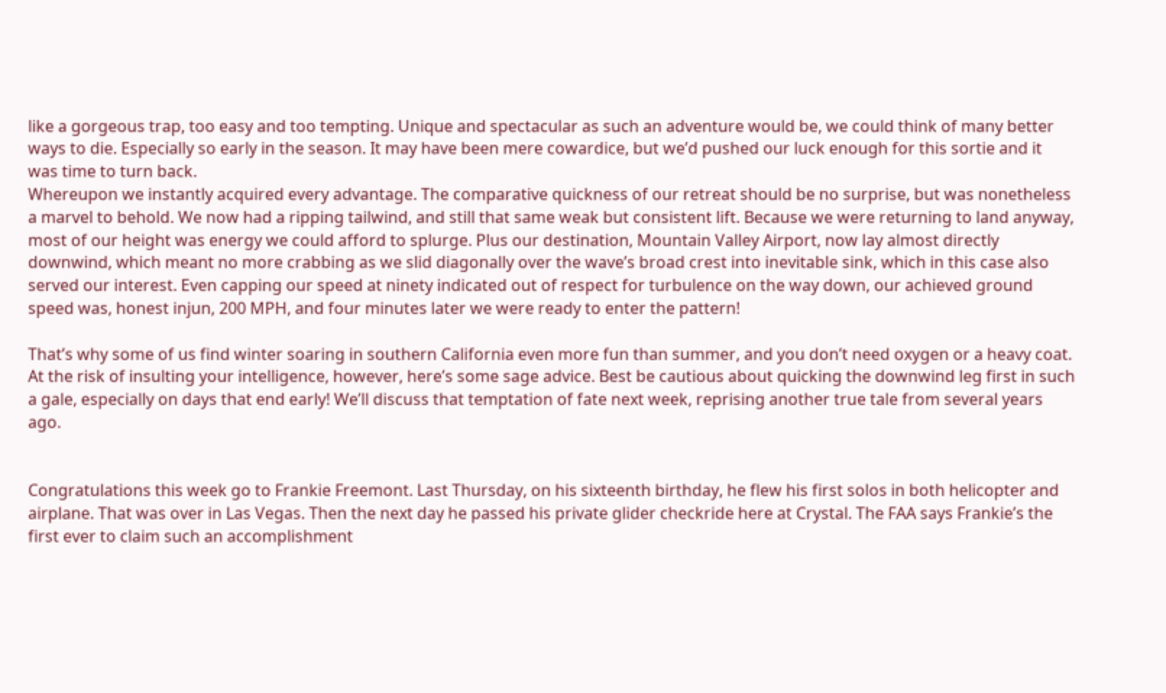like a gorgeous trap, too easy and too tempting. Unique and spectacular as such an adventure would be, we could think of many better ways to die. Especially so early in the season. It may have been mere cowardice, but we’d pushed our luck enough for this sortie and it was time to turn back.
Whereupon we instantly acquired every advantage. The comparative quickness of our retreat should be no surprise, but was nonetheless a marvel to behold. We now had a ripping tailwind, and still that same weak but consistent lift. Because we were returning to land anyway, most of our height was energy we could afford to splurge. Plus our destination, Mountain Valley Airport, now lay almost directly downwind, which meant no more crabbing as we slid diagonally over the wave’s broad crest into inevitable sink, which in this case also served our interest. Even capping our speed at ninety indicated out of respect for turbulence on the way down, our achieved ground speed was, honest injun, 200 MPH, and four minutes later we were ready to enter the pattern!

That’s why some of us find winter soaring in southern California even more fun than summer, and you don’t need oxygen or a heavy coat.
At the risk of insulting your intelligence, however, here’s some sage advice. Best be cautious about quicking the downwind leg first in such a gale, especially on days that end early! We’ll discuss that temptation of fate next week, reprising another true tale from several years ago.


Congratulations this week go to Frankie Freemont. Last Thursday, on his sixteenth birthday, he flew his first solos in both helicopter and airplane. That was over in Las Vegas. Then the next day he passed his private glider checkride here at Crystal. The FAA says Frankie’s the first ever to claim such an accomplishment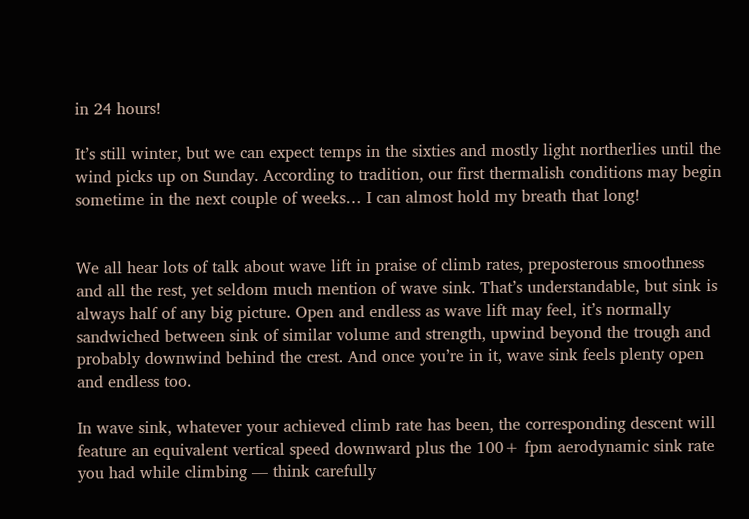in 24 hours!

It’s still winter, but we can expect temps in the sixties and mostly light northerlies until the wind picks up on Sunday. According to tradition, our first thermalish conditions may begin sometime in the next couple of weeks… I can almost hold my breath that long!


We all hear lots of talk about wave lift in praise of climb rates, preposterous smoothness and all the rest, yet seldom much mention of wave sink. That’s understandable, but sink is always half of any big picture. Open and endless as wave lift may feel, it’s normally sandwiched between sink of similar volume and strength, upwind beyond the trough and probably downwind behind the crest. And once you’re in it, wave sink feels plenty open and endless too.

In wave sink, whatever your achieved climb rate has been, the corresponding descent will feature an equivalent vertical speed downward plus the 100+ fpm aerodynamic sink rate you had while climbing — think carefully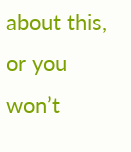about this, or you won’t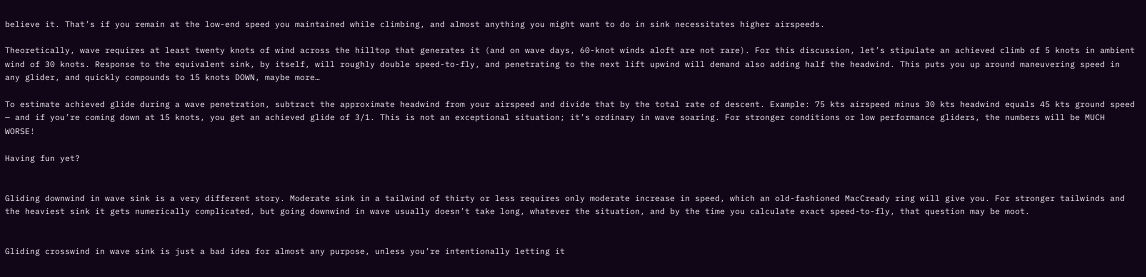believe it. That’s if you remain at the low-end speed you maintained while climbing, and almost anything you might want to do in sink necessitates higher airspeeds.

Theoretically, wave requires at least twenty knots of wind across the hilltop that generates it (and on wave days, 60-knot winds aloft are not rare). For this discussion, let’s stipulate an achieved climb of 5 knots in ambient wind of 30 knots. Response to the equivalent sink, by itself, will roughly double speed-to-fly, and penetrating to the next lift upwind will demand also adding half the headwind. This puts you up around maneuvering speed in any glider, and quickly compounds to 15 knots DOWN, maybe more…

To estimate achieved glide during a wave penetration, subtract the approximate headwind from your airspeed and divide that by the total rate of descent. Example: 75 kts airspeed minus 30 kts headwind equals 45 kts ground speed — and if you’re coming down at 15 knots, you get an achieved glide of 3/1. This is not an exceptional situation; it’s ordinary in wave soaring. For stronger conditions or low performance gliders, the numbers will be MUCH WORSE!

Having fun yet?


Gliding downwind in wave sink is a very different story. Moderate sink in a tailwind of thirty or less requires only moderate increase in speed, which an old-fashioned MacCready ring will give you. For stronger tailwinds and the heaviest sink it gets numerically complicated, but going downwind in wave usually doesn’t take long, whatever the situation, and by the time you calculate exact speed-to-fly, that question may be moot.


Gliding crosswind in wave sink is just a bad idea for almost any purpose, unless you’re intentionally letting it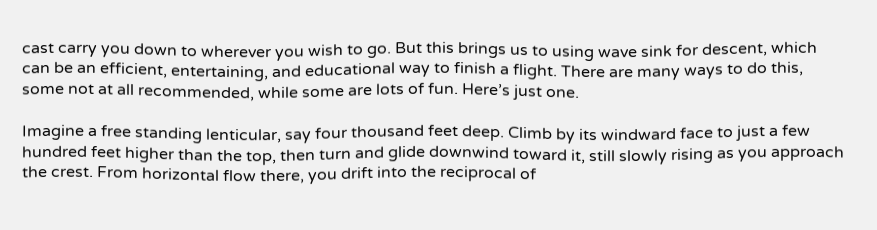cast carry you down to wherever you wish to go. But this brings us to using wave sink for descent, which can be an efficient, entertaining, and educational way to finish a flight. There are many ways to do this, some not at all recommended, while some are lots of fun. Here’s just one.

Imagine a free standing lenticular, say four thousand feet deep. Climb by its windward face to just a few hundred feet higher than the top, then turn and glide downwind toward it, still slowly rising as you approach the crest. From horizontal flow there, you drift into the reciprocal of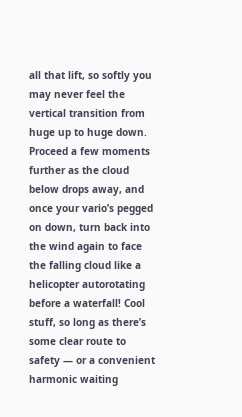all that lift, so softly you may never feel the vertical transition from huge up to huge down. Proceed a few moments further as the cloud below drops away, and once your vario’s pegged on down, turn back into the wind again to face the falling cloud like a helicopter autorotating before a waterfall! Cool stuff, so long as there’s some clear route to safety — or a convenient harmonic waiting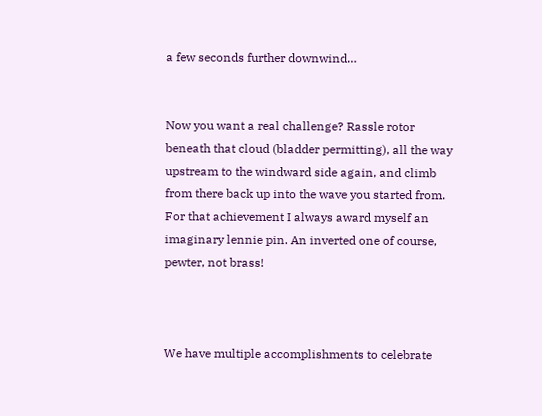a few seconds further downwind…


Now you want a real challenge? Rassle rotor beneath that cloud (bladder permitting), all the way upstream to the windward side again, and climb from there back up into the wave you started from. For that achievement I always award myself an imaginary lennie pin. An inverted one of course, pewter, not brass!



We have multiple accomplishments to celebrate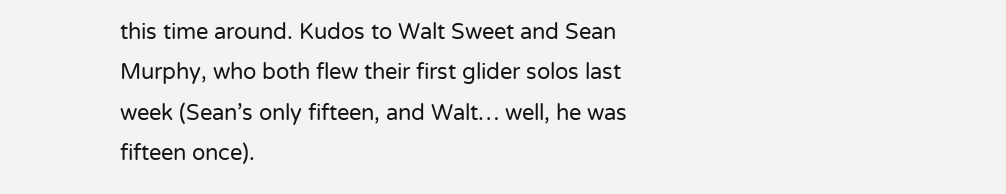this time around. Kudos to Walt Sweet and Sean Murphy, who both flew their first glider solos last week (Sean’s only fifteen, and Walt… well, he was fifteen once).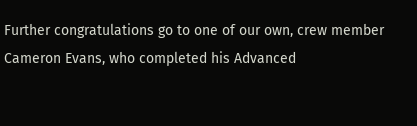Further congratulations go to one of our own, crew member Cameron Evans, who completed his Advanced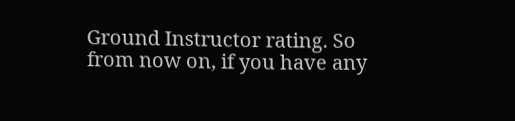Ground Instructor rating. So from now on, if you have any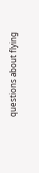questions about flying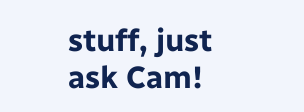stuff, just ask Cam!